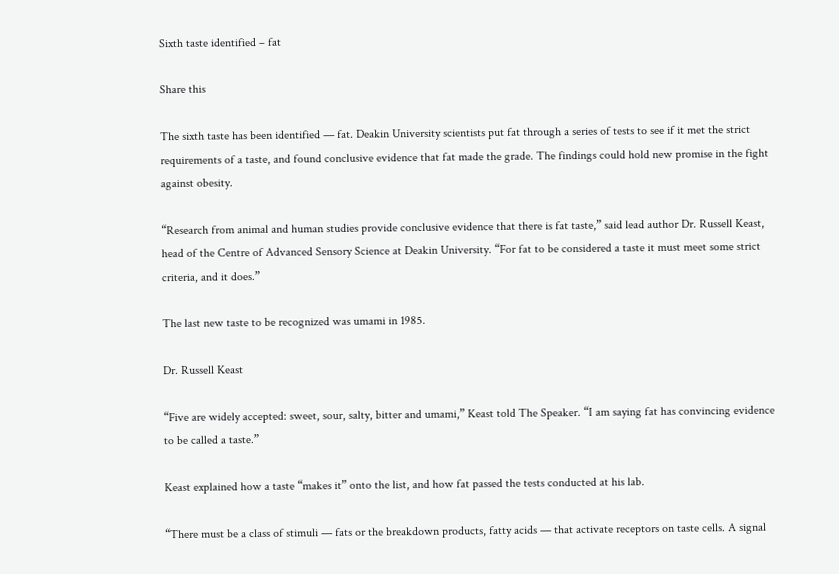Sixth taste identified – fat

Share this

The sixth taste has been identified — fat. Deakin University scientists put fat through a series of tests to see if it met the strict requirements of a taste, and found conclusive evidence that fat made the grade. The findings could hold new promise in the fight against obesity.

“Research from animal and human studies provide conclusive evidence that there is fat taste,” said lead author Dr. Russell Keast, head of the Centre of Advanced Sensory Science at Deakin University. “For fat to be considered a taste it must meet some strict criteria, and it does.”

The last new taste to be recognized was umami in 1985.

Dr. Russell Keast

“Five are widely accepted: sweet, sour, salty, bitter and umami,” Keast told The Speaker. “I am saying fat has convincing evidence to be called a taste.”

Keast explained how a taste “makes it” onto the list, and how fat passed the tests conducted at his lab.

“There must be a class of stimuli — fats or the breakdown products, fatty acids — that activate receptors on taste cells. A signal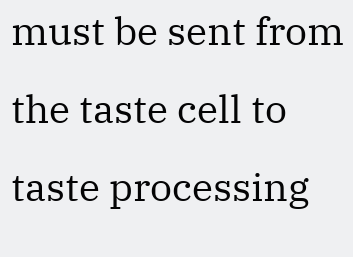must be sent from the taste cell to taste processing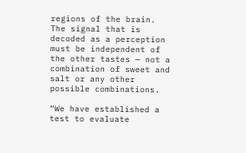regions of the brain. The signal that is decoded as a perception must be independent of the other tastes — not a combination of sweet and salt or any other possible combinations.

“We have established a test to evaluate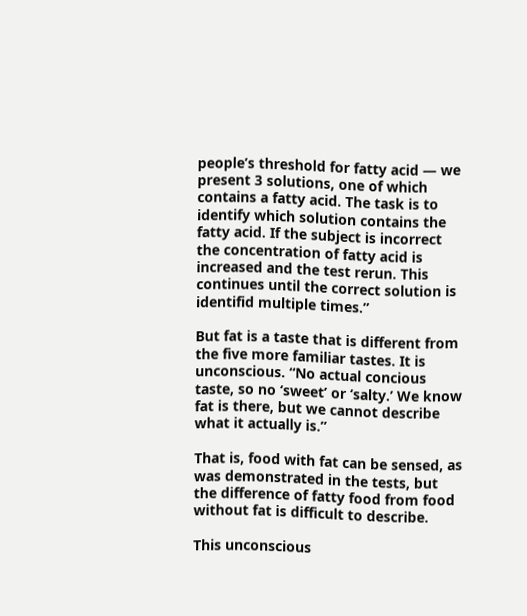people’s threshold for fatty acid — we present 3 solutions, one of which contains a fatty acid. The task is to identify which solution contains the fatty acid. If the subject is incorrect the concentration of fatty acid is increased and the test rerun. This continues until the correct solution is identifid multiple times.”

But fat is a taste that is different from the five more familiar tastes. It is unconscious. “No actual concious taste, so no ‘sweet’ or ‘salty.’ We know fat is there, but we cannot describe what it actually is.”

That is, food with fat can be sensed, as was demonstrated in the tests, but the difference of fatty food from food without fat is difficult to describe.

This unconscious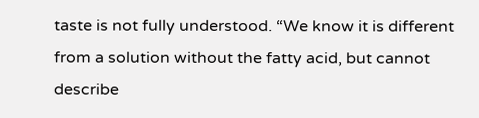taste is not fully understood. “We know it is different from a solution without the fatty acid, but cannot describe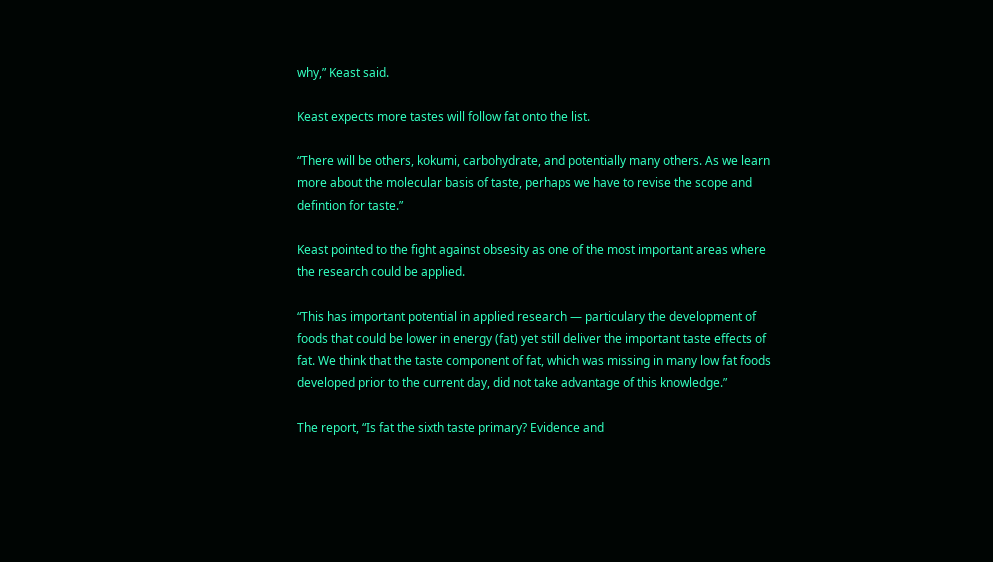why,” Keast said.

Keast expects more tastes will follow fat onto the list.

“There will be others, kokumi, carbohydrate, and potentially many others. As we learn more about the molecular basis of taste, perhaps we have to revise the scope and defintion for taste.”

Keast pointed to the fight against obsesity as one of the most important areas where the research could be applied.

“This has important potential in applied research — particulary the development of foods that could be lower in energy (fat) yet still deliver the important taste effects of fat. We think that the taste component of fat, which was missing in many low fat foods developed prior to the current day, did not take advantage of this knowledge.”

The report, “Is fat the sixth taste primary? Evidence and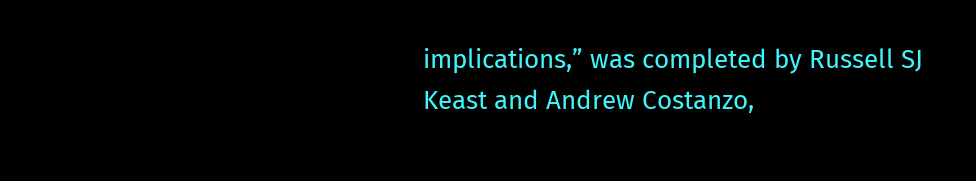implications,” was completed by Russell SJ Keast and Andrew Costanzo,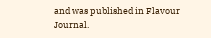and was published in Flavour Journal.